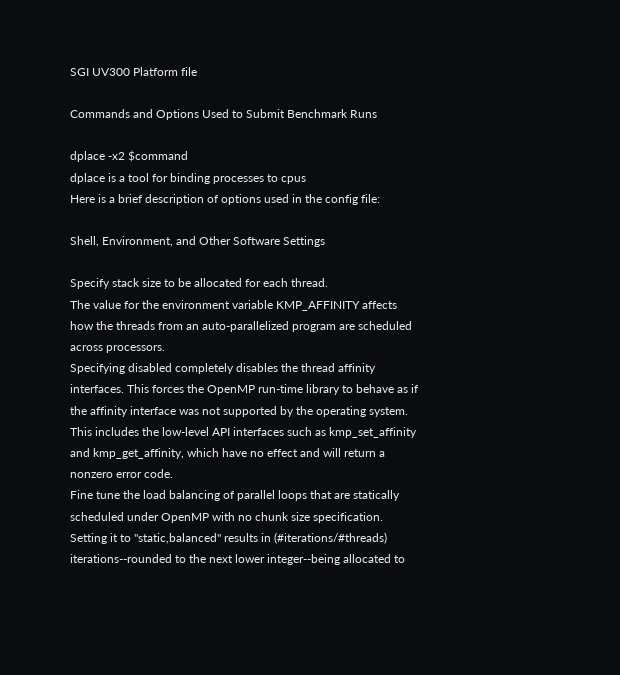SGI UV300 Platform file

Commands and Options Used to Submit Benchmark Runs

dplace -x2 $command
dplace is a tool for binding processes to cpus
Here is a brief description of options used in the config file:

Shell, Environment, and Other Software Settings

Specify stack size to be allocated for each thread.
The value for the environment variable KMP_AFFINITY affects how the threads from an auto-parallelized program are scheduled across processors.
Specifying disabled completely disables the thread affinity interfaces. This forces the OpenMP run-time library to behave as if the affinity interface was not supported by the operating system. This includes the low-level API interfaces such as kmp_set_affinity and kmp_get_affinity, which have no effect and will return a nonzero error code.
Fine tune the load balancing of parallel loops that are statically scheduled under OpenMP with no chunk size specification.
Setting it to "static,balanced" results in (#iterations/#threads) iterations--rounded to the next lower integer--being allocated to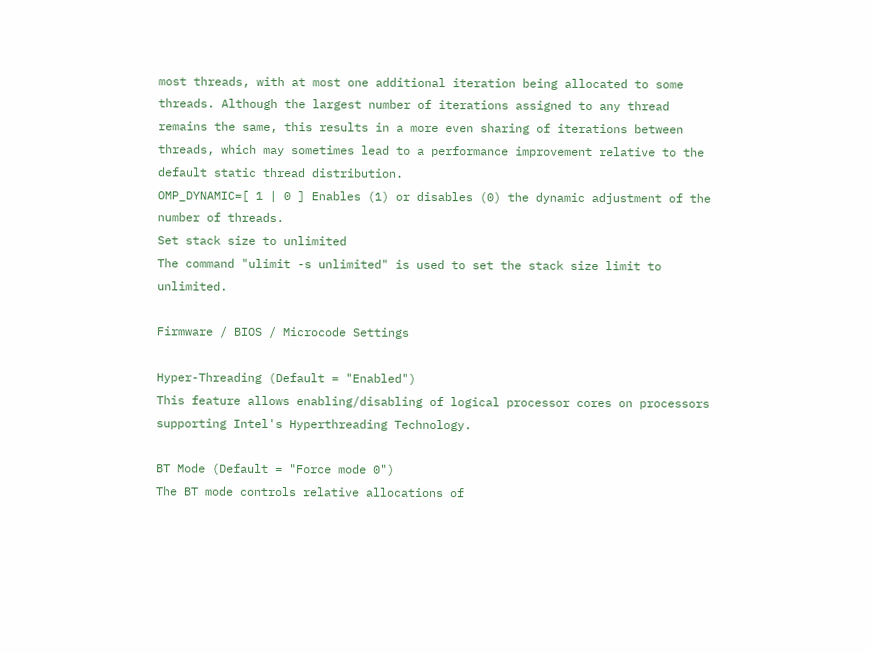most threads, with at most one additional iteration being allocated to some threads. Although the largest number of iterations assigned to any thread remains the same, this results in a more even sharing of iterations between threads, which may sometimes lead to a performance improvement relative to the default static thread distribution.
OMP_DYNAMIC=[ 1 | 0 ] Enables (1) or disables (0) the dynamic adjustment of the number of threads.
Set stack size to unlimited
The command "ulimit -s unlimited" is used to set the stack size limit to unlimited.

Firmware / BIOS / Microcode Settings

Hyper-Threading (Default = "Enabled")
This feature allows enabling/disabling of logical processor cores on processors supporting Intel's Hyperthreading Technology.

BT Mode (Default = "Force mode 0")
The BT mode controls relative allocations of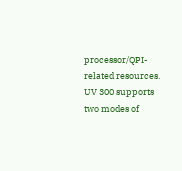processor/QPI-related resources. UV 300 supports two modes of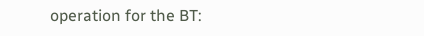operation for the BT: